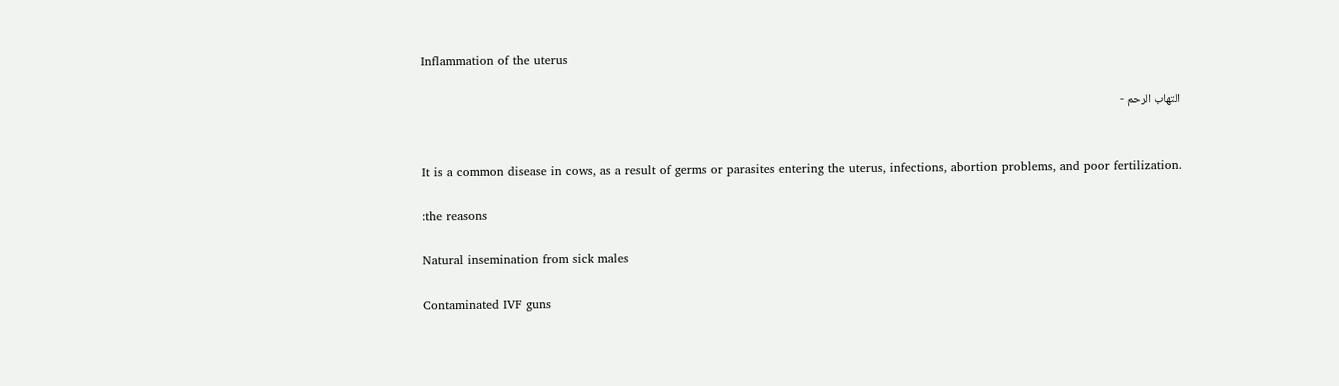Inflammation of the uterus

التهاب الرحم -


It is a common disease in cows, as a result of germs or parasites entering the uterus, infections, abortion problems, and poor fertilization.

:the reasons

Natural insemination from sick males

Contaminated IVF guns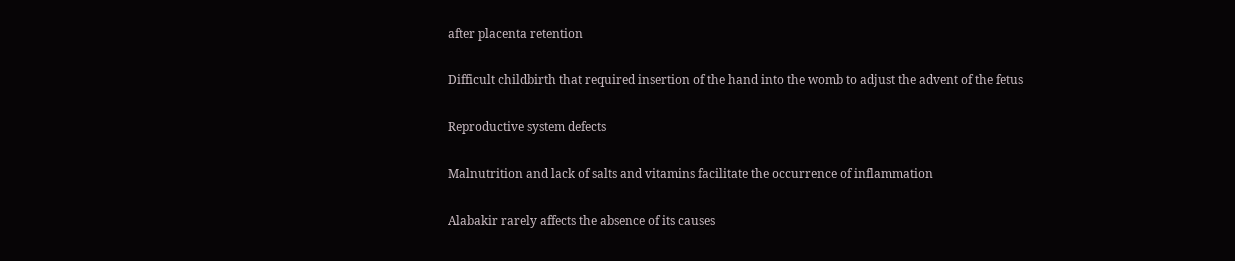after placenta retention

Difficult childbirth that required insertion of the hand into the womb to adjust the advent of the fetus

Reproductive system defects

Malnutrition and lack of salts and vitamins facilitate the occurrence of inflammation

Alabakir rarely affects the absence of its causes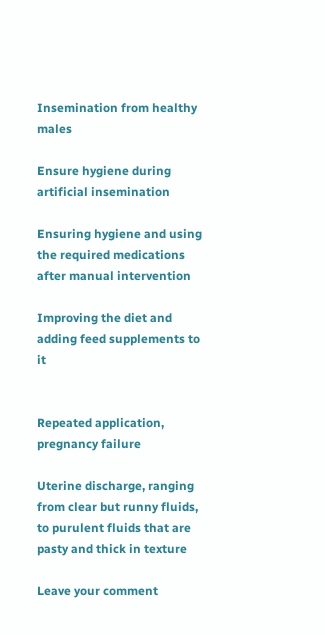Insemination from healthy males

Ensure hygiene during artificial insemination

Ensuring hygiene and using the required medications after manual intervention

Improving the diet and adding feed supplements to it


Repeated application, pregnancy failure

Uterine discharge, ranging from clear but runny fluids, to purulent fluids that are pasty and thick in texture

Leave your comment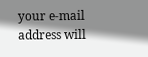your e-mail address will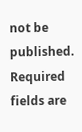not be published. Required fields are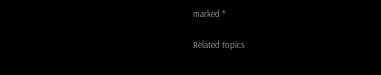marked *

Related topics